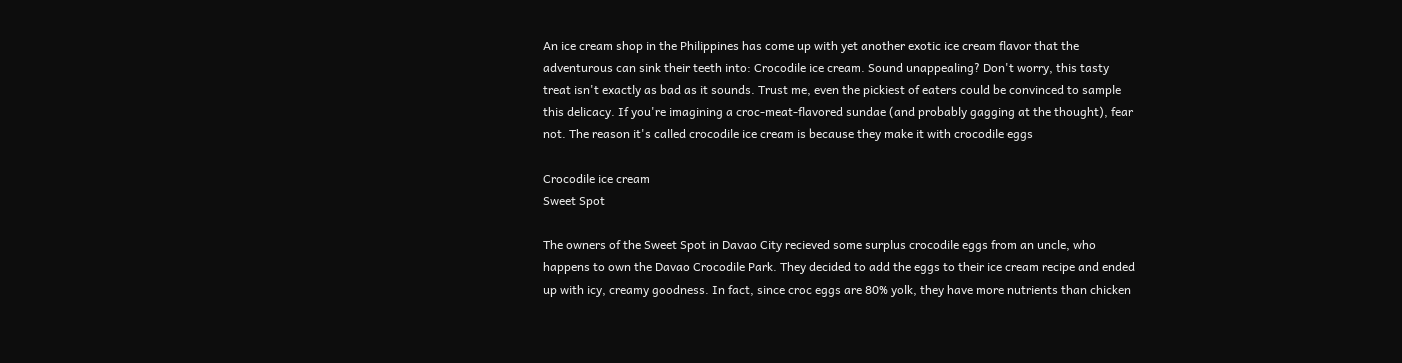An ice cream shop in the Philippines has come up with yet another exotic ice cream flavor that the adventurous can sink their teeth into: Crocodile ice cream. Sound unappealing? Don't worry, this tasty treat isn't exactly as bad as it sounds. Trust me, even the pickiest of eaters could be convinced to sample this delicacy. If you're imagining a croc-meat-flavored sundae (and probably gagging at the thought), fear not. The reason it's called crocodile ice cream is because they make it with crocodile eggs

Crocodile ice cream
Sweet Spot

The owners of the Sweet Spot in Davao City recieved some surplus crocodile eggs from an uncle, who happens to own the Davao Crocodile Park. They decided to add the eggs to their ice cream recipe and ended up with icy, creamy goodness. In fact, since croc eggs are 80% yolk, they have more nutrients than chicken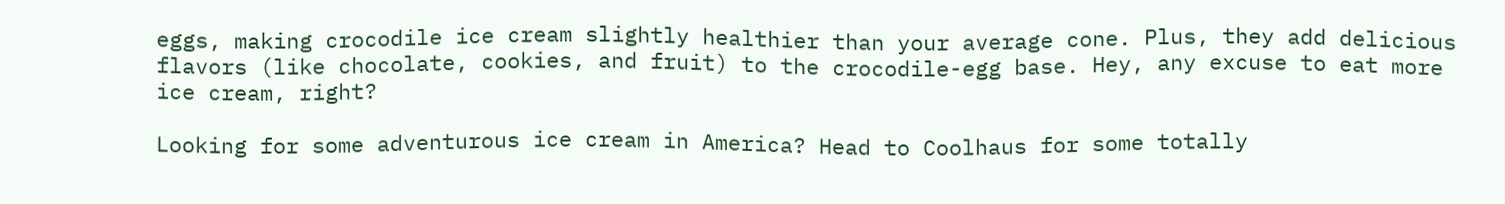eggs, making crocodile ice cream slightly healthier than your average cone. Plus, they add delicious flavors (like chocolate, cookies, and fruit) to the crocodile-egg base. Hey, any excuse to eat more ice cream, right?

Looking for some adventurous ice cream in America? Head to Coolhaus for some totally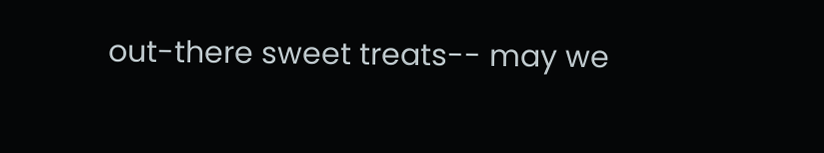out-there sweet treats-- may we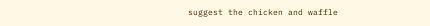suggest the chicken and waffle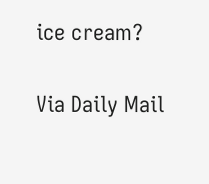ice cream?


Via Daily Mail